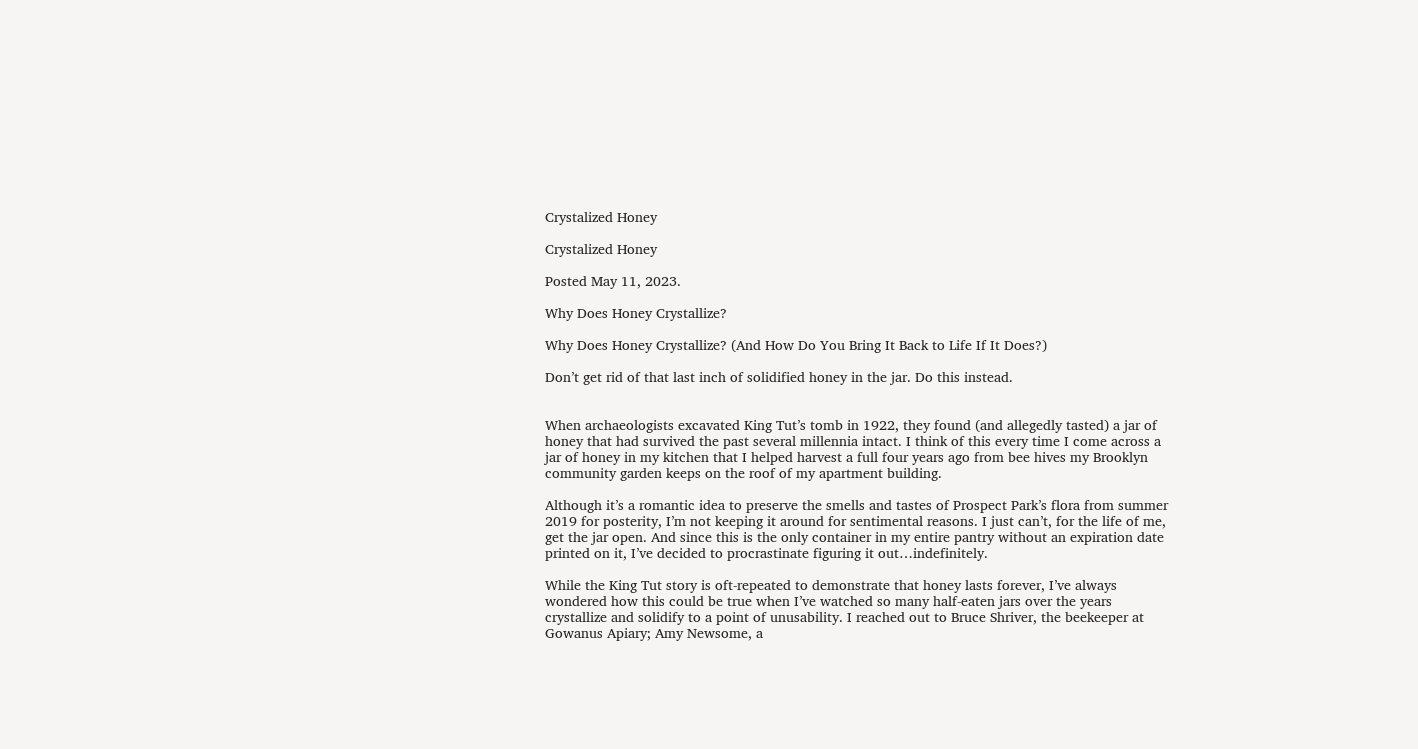Crystalized Honey

Crystalized Honey

Posted May 11, 2023.

Why Does Honey Crystallize?

Why Does Honey Crystallize? (And How Do You Bring It Back to Life If It Does?)

Don’t get rid of that last inch of solidified honey in the jar. Do this instead.


When archaeologists excavated King Tut’s tomb in 1922, they found (and allegedly tasted) a jar of honey that had survived the past several millennia intact. I think of this every time I come across a jar of honey in my kitchen that I helped harvest a full four years ago from bee hives my Brooklyn community garden keeps on the roof of my apartment building.

Although it’s a romantic idea to preserve the smells and tastes of Prospect Park’s flora from summer 2019 for posterity, I’m not keeping it around for sentimental reasons. I just can’t, for the life of me, get the jar open. And since this is the only container in my entire pantry without an expiration date printed on it, I’ve decided to procrastinate figuring it out…indefinitely.

While the King Tut story is oft-repeated to demonstrate that honey lasts forever, I’ve always wondered how this could be true when I’ve watched so many half-eaten jars over the years crystallize and solidify to a point of unusability. I reached out to Bruce Shriver, the beekeeper at Gowanus Apiary; Amy Newsome, a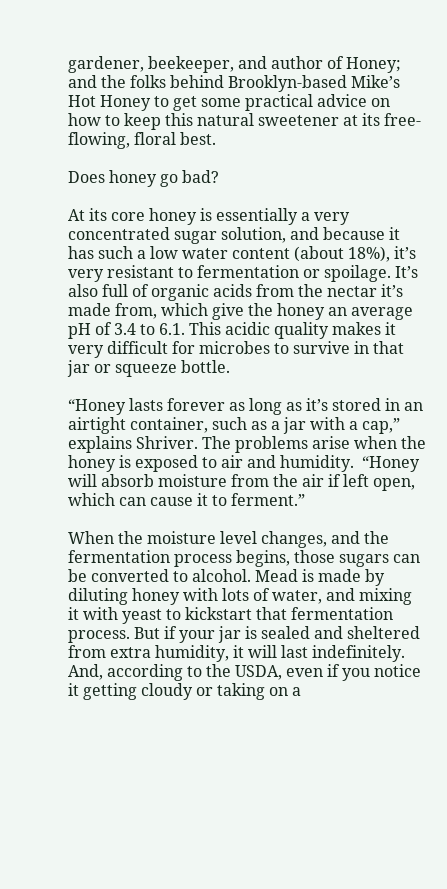gardener, beekeeper, and author of Honey; and the folks behind Brooklyn-based Mike’s Hot Honey to get some practical advice on how to keep this natural sweetener at its free-flowing, floral best.

Does honey go bad?

At its core honey is essentially a very concentrated sugar solution, and because it has such a low water content (about 18%), it’s very resistant to fermentation or spoilage. It’s also full of organic acids from the nectar it’s made from, which give the honey an average pH of 3.4 to 6.1. This acidic quality makes it very difficult for microbes to survive in that jar or squeeze bottle.

“Honey lasts forever as long as it’s stored in an airtight container, such as a jar with a cap,” explains Shriver. The problems arise when the honey is exposed to air and humidity.  “Honey will absorb moisture from the air if left open, which can cause it to ferment.”

When the moisture level changes, and the fermentation process begins, those sugars can be converted to alcohol. Mead is made by diluting honey with lots of water, and mixing it with yeast to kickstart that fermentation process. But if your jar is sealed and sheltered from extra humidity, it will last indefinitely. And, according to the USDA, even if you notice it getting cloudy or taking on a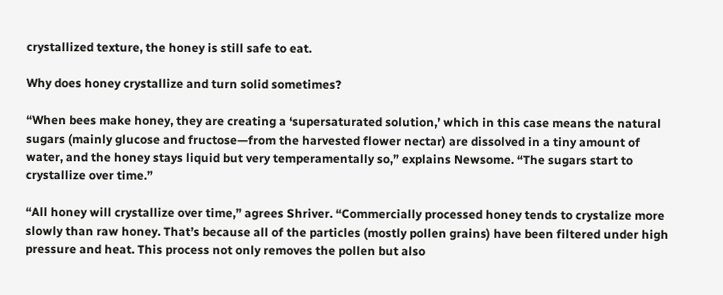crystallized texture, the honey is still safe to eat.

Why does honey crystallize and turn solid sometimes?

“When bees make honey, they are creating a ‘supersaturated solution,’ which in this case means the natural sugars (mainly glucose and fructose—from the harvested flower nectar) are dissolved in a tiny amount of water, and the honey stays liquid but very temperamentally so,” explains Newsome. “The sugars start to crystallize over time.”

“All honey will crystallize over time,” agrees Shriver. “Commercially processed honey tends to crystalize more slowly than raw honey. That’s because all of the particles (mostly pollen grains) have been filtered under high pressure and heat. This process not only removes the pollen but also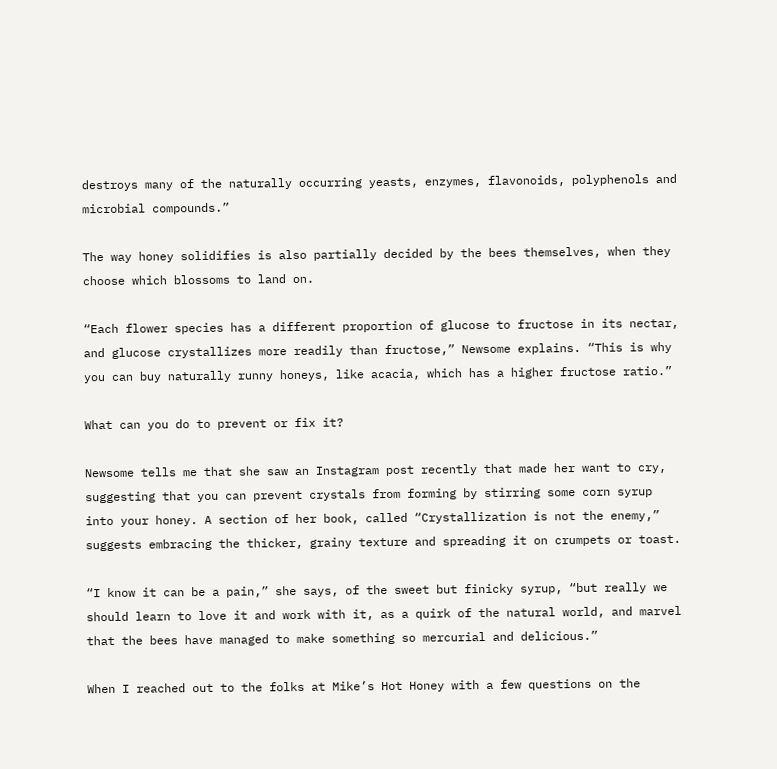destroys many of the naturally occurring yeasts, enzymes, flavonoids, polyphenols and microbial compounds.”

The way honey solidifies is also partially decided by the bees themselves, when they choose which blossoms to land on.

“Each flower species has a different proportion of glucose to fructose in its nectar, and glucose crystallizes more readily than fructose,” Newsome explains. “This is why you can buy naturally runny honeys, like acacia, which has a higher fructose ratio.”

What can you do to prevent or fix it?

Newsome tells me that she saw an Instagram post recently that made her want to cry, suggesting that you can prevent crystals from forming by stirring some corn syrup into your honey. A section of her book, called “Crystallization is not the enemy,” suggests embracing the thicker, grainy texture and spreading it on crumpets or toast.

“I know it can be a pain,” she says, of the sweet but finicky syrup, “but really we should learn to love it and work with it, as a quirk of the natural world, and marvel that the bees have managed to make something so mercurial and delicious.”

When I reached out to the folks at Mike’s Hot Honey with a few questions on the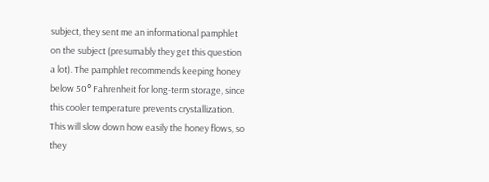subject, they sent me an informational pamphlet on the subject (presumably they get this question a lot). The pamphlet recommends keeping honey below 50° Fahrenheit for long-term storage, since this cooler temperature prevents crystallization. This will slow down how easily the honey flows, so they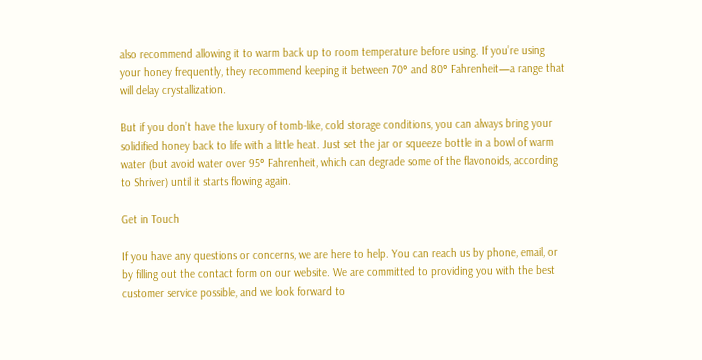also recommend allowing it to warm back up to room temperature before using. If you’re using your honey frequently, they recommend keeping it between 70° and 80° Fahrenheit—a range that will delay crystallization.

But if you don’t have the luxury of tomb-like, cold storage conditions, you can always bring your solidified honey back to life with a little heat. Just set the jar or squeeze bottle in a bowl of warm water (but avoid water over 95° Fahrenheit, which can degrade some of the flavonoids, according to Shriver) until it starts flowing again.

Get in Touch

If you have any questions or concerns, we are here to help. You can reach us by phone, email, or by filling out the contact form on our website. We are committed to providing you with the best customer service possible, and we look forward to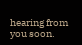hearing from you soon.